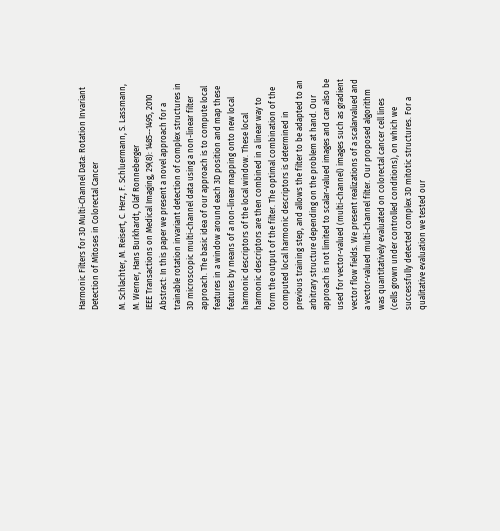Harmonic Filters for 3D Multi-Channel Data: Rotation Invariant Detection of Mitoses in Colorectal Cancer

M. Schlachter, M. Reisert, C. Herz, F. Schluermann, S. Lassmann, M. Werner, Hans Burkhardt, Olaf Ronneberger
IEEE Transactions on Medical Imaging, 29(8): 1485--1495, 2010
Abstract: In this paper we present a novel approach for a trainable rotation invariant detection of complex structures in 3D microscopic multi-channel data using a non-linear filter approach. The basic idea of our approach is to compute local features in a window around each 3D position and map these features by means of a non-linear mapping onto new local harmonic descriptors of the local window. These local harmonic descriptors are then combined in a linear way to form the output of the filter. The optimal combination of the computed local harmonic descriptors is determined in previous training step, and allows the filter to be adapted to an arbitrary structure depending on the problem at hand. Our approach is not limited to scalar-valued images and can also be used for vector-valued (multi-channel) images such as gradient vector flow fields. We present realizations of a scalarvalued and a vector-valued multi-channel filter. Our proposed algorithm was quantitatively evaluated on colorectal cancer cell lines (cells grown under controlled conditions), on which we successfully detected complex 3D mitotic structures. For a qualitative evaluation we tested our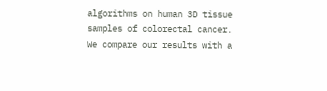algorithms on human 3D tissue samples of colorectal cancer. We compare our results with a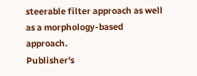steerable filter approach as well as a morphology-based approach.
Publisher's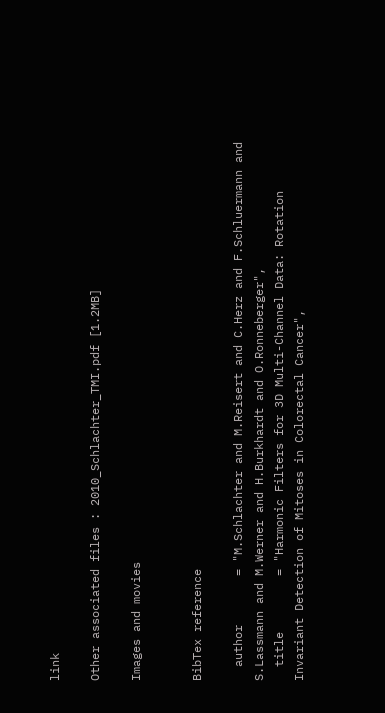link

Other associated files : 2010_Schlachter_TMI.pdf [1.2MB]

Images and movies


BibTex reference

  author       = "M.Schlachter and M.Reisert and C.Herz and F.Schluermann and S.Lassmann and M.Werner and H.Burkhardt and O.Ronneberger",
  title        = "Harmonic Filters for 3D Multi-Channel Data: Rotation Invariant Detection of Mitoses in Colorectal Cancer",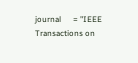journal      = "IEEE Transactions on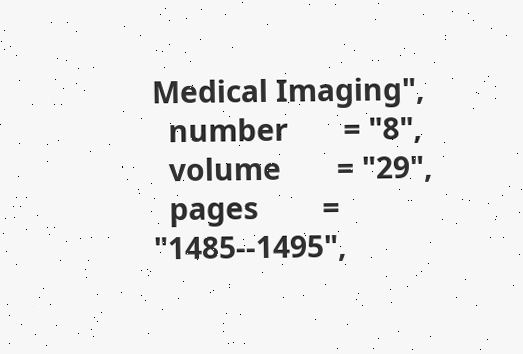Medical Imaging",
  number       = "8",
  volume       = "29",
  pages        = "1485--1495",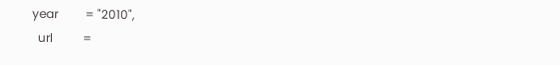year         = "2010",
  url          =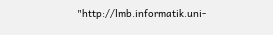"http://lmb.informatik.uni-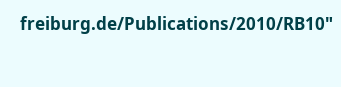freiburg.de/Publications/2010/RB10"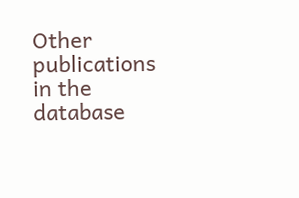Other publications in the database